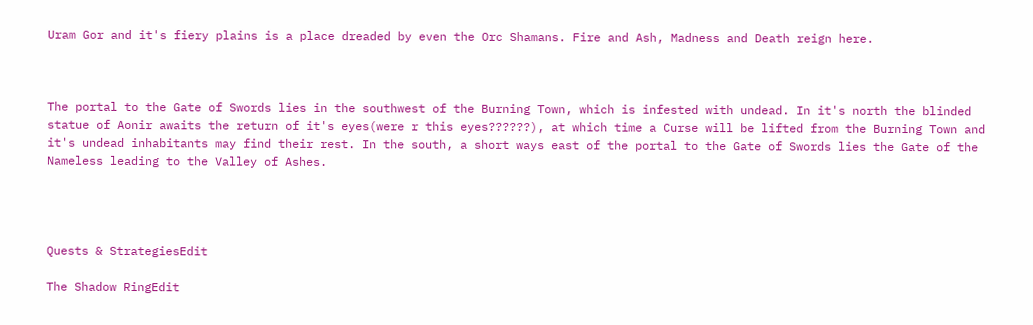Uram Gor and it's fiery plains is a place dreaded by even the Orc Shamans. Fire and Ash, Madness and Death reign here.



The portal to the Gate of Swords lies in the southwest of the Burning Town, which is infested with undead. In it's north the blinded statue of Aonir awaits the return of it's eyes(were r this eyes??????), at which time a Curse will be lifted from the Burning Town and it's undead inhabitants may find their rest. In the south, a short ways east of the portal to the Gate of Swords lies the Gate of the Nameless leading to the Valley of Ashes.




Quests & StrategiesEdit

The Shadow RingEdit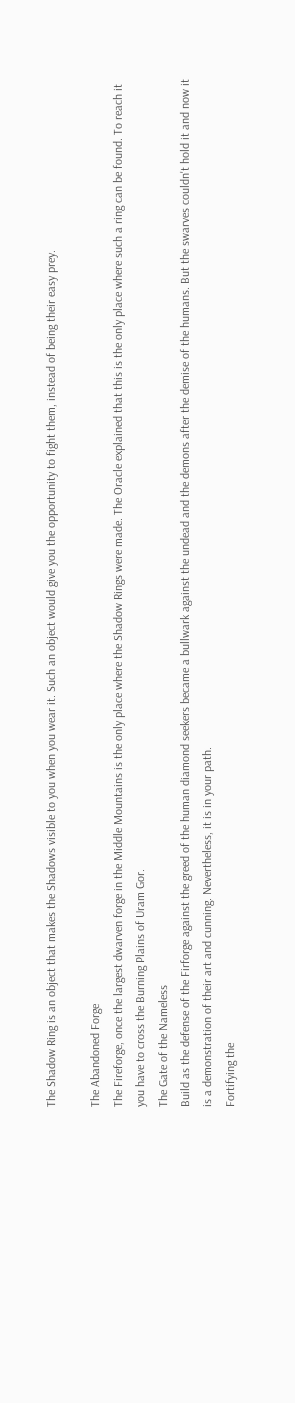The Shadow Ring is an object that makes the Shadows visible to you when you wear it. Such an object would give you the opportunity to fight them, instead of being their easy prey.

The Abandoned Forge
The Fireforge, once the largest dwarven forge in the Middle Mountains is the only place where the Shadow Rings were made. The Oracle explained that this is the only place where such a ring can be found. To reach it you have to cross the Burning Plains of Uram Gor.
The Gate of the Nameless
Build as the defense of the Firforge against the greed of the human diamond seekers became a bullwark against the undead and the demons after the demise of the humans. But the swarves couldn't hold it and now it is a demonstration of their art and cunning. Nevertheless, it is in your path.
Fortifying the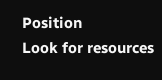Position
Look for resources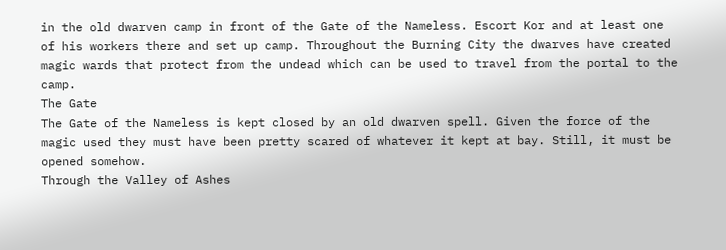in the old dwarven camp in front of the Gate of the Nameless. Escort Kor and at least one of his workers there and set up camp. Throughout the Burning City the dwarves have created magic wards that protect from the undead which can be used to travel from the portal to the camp.
The Gate
The Gate of the Nameless is kept closed by an old dwarven spell. Given the force of the magic used they must have been pretty scared of whatever it kept at bay. Still, it must be opened somehow.
Through the Valley of Ashes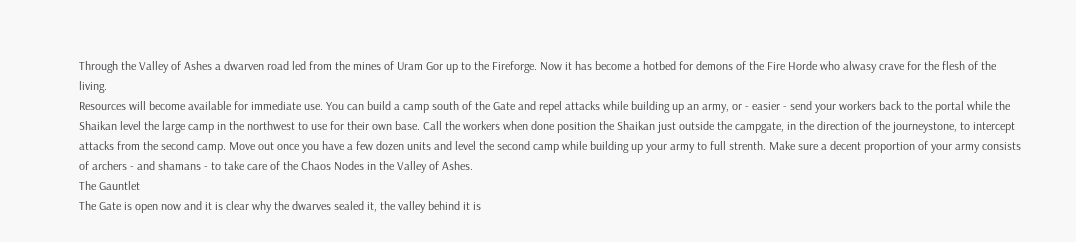Through the Valley of Ashes a dwarven road led from the mines of Uram Gor up to the Fireforge. Now it has become a hotbed for demons of the Fire Horde who alwasy crave for the flesh of the living.
Resources will become available for immediate use. You can build a camp south of the Gate and repel attacks while building up an army, or - easier - send your workers back to the portal while the Shaikan level the large camp in the northwest to use for their own base. Call the workers when done position the Shaikan just outside the campgate, in the direction of the journeystone, to intercept attacks from the second camp. Move out once you have a few dozen units and level the second camp while building up your army to full strenth. Make sure a decent proportion of your army consists of archers - and shamans - to take care of the Chaos Nodes in the Valley of Ashes.
The Gauntlet
The Gate is open now and it is clear why the dwarves sealed it, the valley behind it is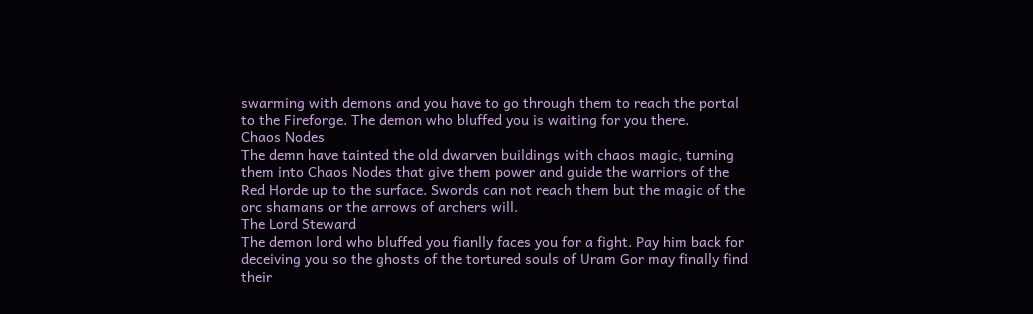swarming with demons and you have to go through them to reach the portal to the Fireforge. The demon who bluffed you is waiting for you there.
Chaos Nodes
The demn have tainted the old dwarven buildings with chaos magic, turning them into Chaos Nodes that give them power and guide the warriors of the Red Horde up to the surface. Swords can not reach them but the magic of the orc shamans or the arrows of archers will.
The Lord Steward
The demon lord who bluffed you fianlly faces you for a fight. Pay him back for deceiving you so the ghosts of the tortured souls of Uram Gor may finally find their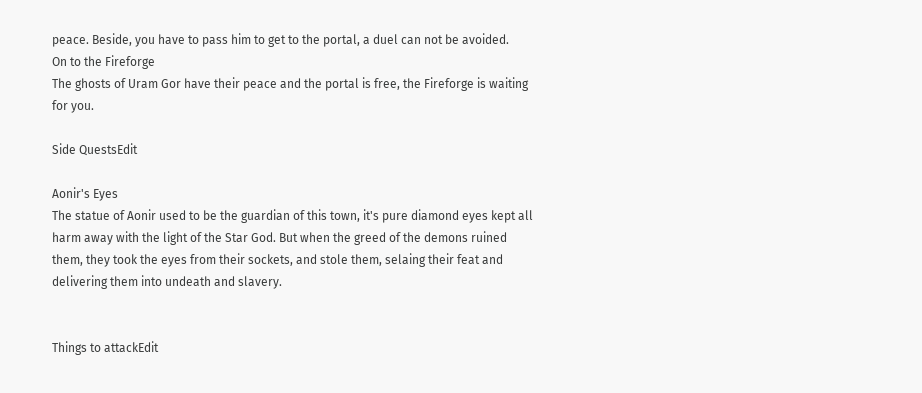peace. Beside, you have to pass him to get to the portal, a duel can not be avoided.
On to the Fireforge
The ghosts of Uram Gor have their peace and the portal is free, the Fireforge is waiting for you.

Side QuestsEdit

Aonir's Eyes
The statue of Aonir used to be the guardian of this town, it's pure diamond eyes kept all harm away with the light of the Star God. But when the greed of the demons ruined them, they took the eyes from their sockets, and stole them, selaing their feat and delivering them into undeath and slavery.


Things to attackEdit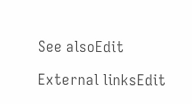See alsoEdit

External linksEdit